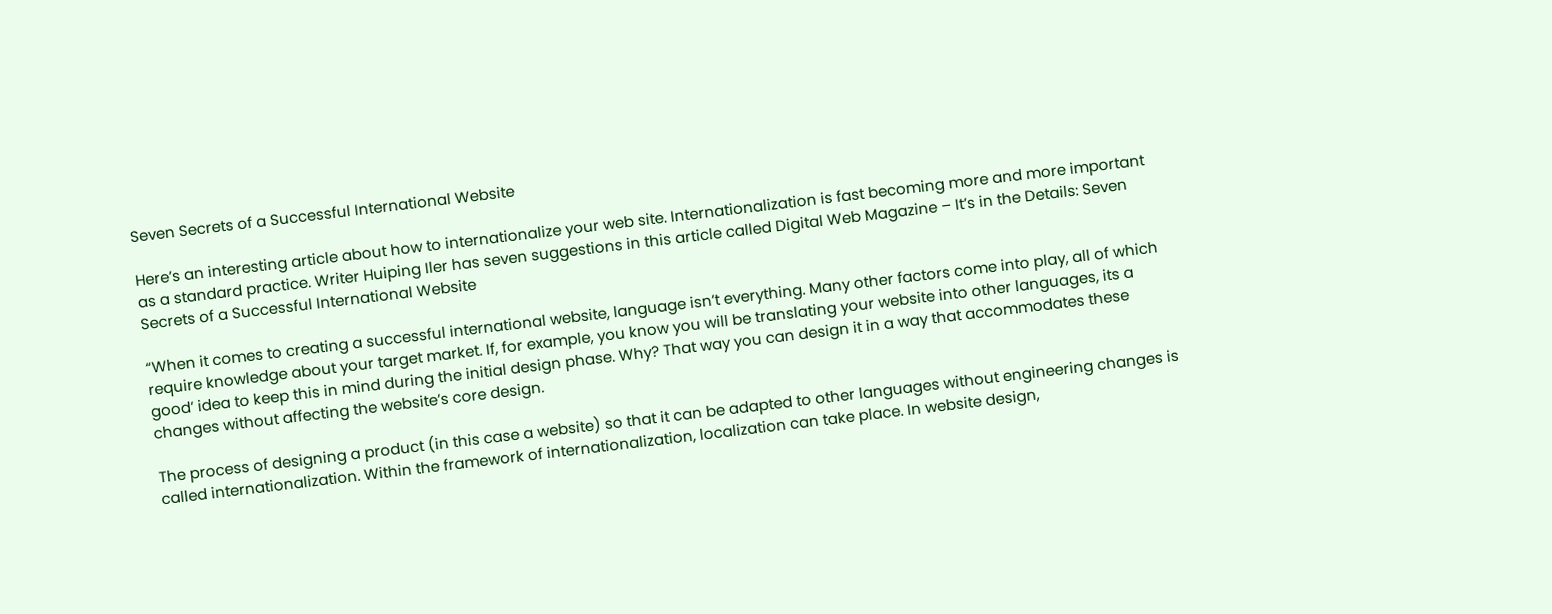Seven Secrets of a Successful International Website

Here’s an interesting article about how to internationalize your web site. Internationalization is fast becoming more and more important as a standard practice. Writer Huiping Iler has seven suggestions in this article called Digital Web Magazine – It’s in the Details: Seven Secrets of a Successful International Website

“When it comes to creating a successful international website, language isn’t everything. Many other factors come into play, all of which require knowledge about your target market. If, for example, you know you will be translating your website into other languages, its a good’ idea to keep this in mind during the initial design phase. Why? That way you can design it in a way that accommodates these changes without affecting the website’s core design.

The process of designing a product (in this case a website) so that it can be adapted to other languages without engineering changes is called internationalization. Within the framework of internationalization, localization can take place. In website design,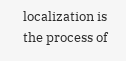localization is the process of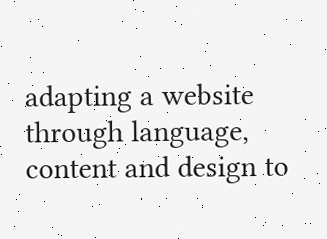adapting a website through language, content and design to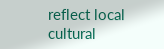reflect local cultural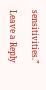sensitivities.”

Leave a Reply